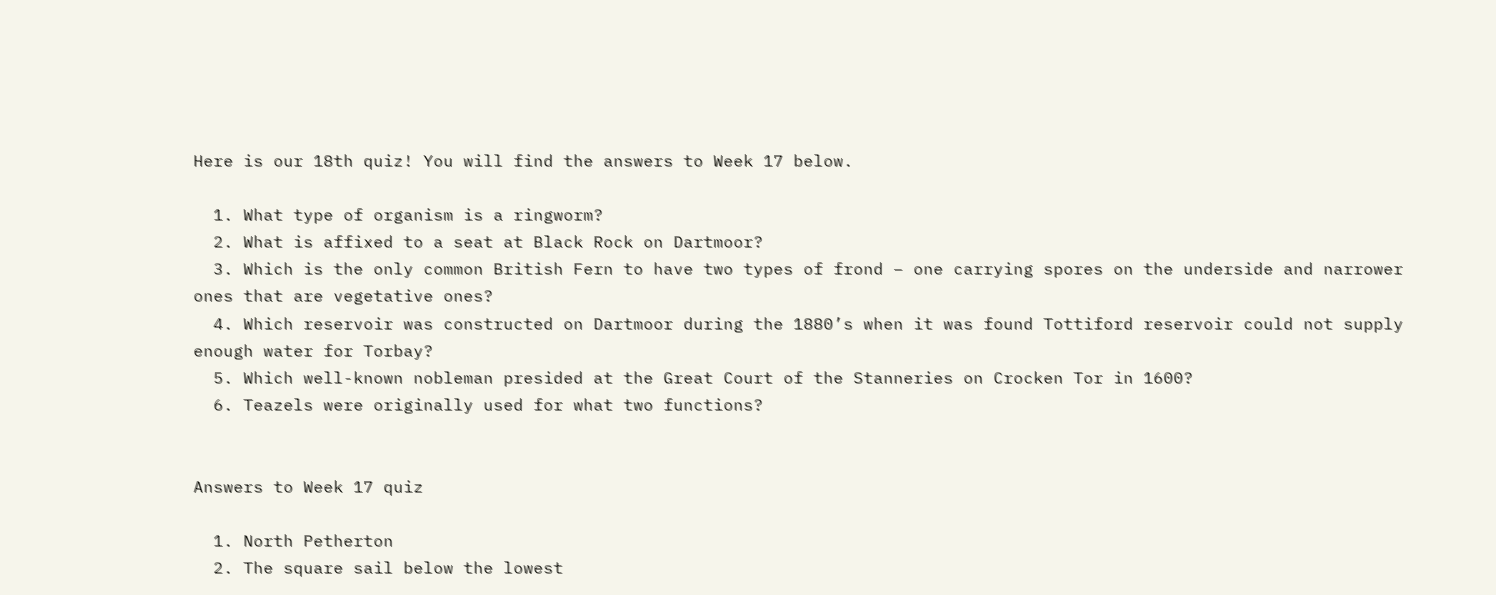Here is our 18th quiz! You will find the answers to Week 17 below.

  1. What type of organism is a ringworm?
  2. What is affixed to a seat at Black Rock on Dartmoor?
  3. Which is the only common British Fern to have two types of frond – one carrying spores on the underside and narrower ones that are vegetative ones?
  4. Which reservoir was constructed on Dartmoor during the 1880’s when it was found Tottiford reservoir could not supply enough water for Torbay?
  5. Which well-known nobleman presided at the Great Court of the Stanneries on Crocken Tor in 1600?
  6. Teazels were originally used for what two functions?


Answers to Week 17 quiz

  1. North Petherton
  2. The square sail below the lowest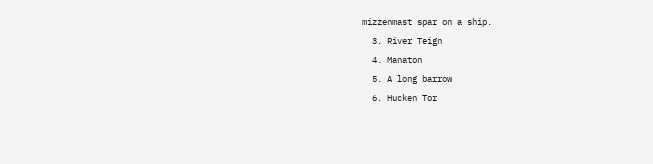mizzenmast spar on a ship.
  3. River Teign
  4. Manaton
  5. A long barrow
  6. Hucken Tor